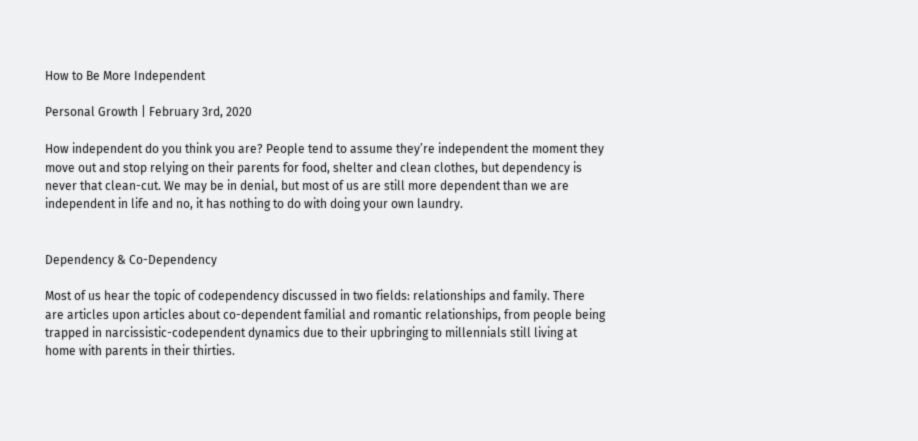How to Be More Independent

Personal Growth | February 3rd, 2020

How independent do you think you are? People tend to assume they’re independent the moment they move out and stop relying on their parents for food, shelter and clean clothes, but dependency is never that clean-cut. We may be in denial, but most of us are still more dependent than we are independent in life and no, it has nothing to do with doing your own laundry.


Dependency & Co-Dependency

Most of us hear the topic of codependency discussed in two fields: relationships and family. There are articles upon articles about co-dependent familial and romantic relationships, from people being trapped in narcissistic-codependent dynamics due to their upbringing to millennials still living at home with parents in their thirties.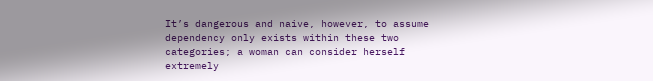It’s dangerous and naive, however, to assume dependency only exists within these two categories; a woman can consider herself extremely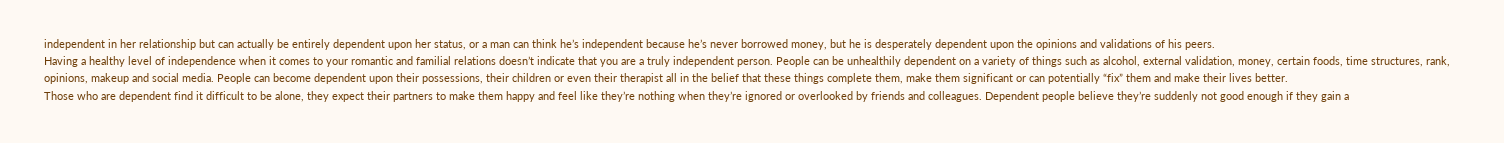independent in her relationship but can actually be entirely dependent upon her status, or a man can think he’s independent because he’s never borrowed money, but he is desperately dependent upon the opinions and validations of his peers.
Having a healthy level of independence when it comes to your romantic and familial relations doesn’t indicate that you are a truly independent person. People can be unhealthily dependent on a variety of things such as alcohol, external validation, money, certain foods, time structures, rank, opinions, makeup and social media. People can become dependent upon their possessions, their children or even their therapist all in the belief that these things complete them, make them significant or can potentially “fix” them and make their lives better.
Those who are dependent find it difficult to be alone, they expect their partners to make them happy and feel like they’re nothing when they’re ignored or overlooked by friends and colleagues. Dependent people believe they’re suddenly not good enough if they gain a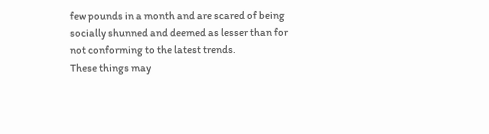few pounds in a month and are scared of being socially shunned and deemed as lesser than for not conforming to the latest trends.
These things may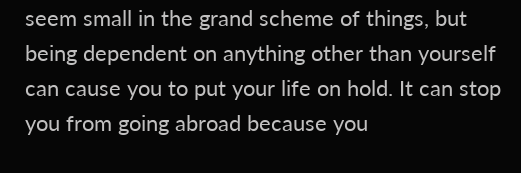seem small in the grand scheme of things, but being dependent on anything other than yourself can cause you to put your life on hold. It can stop you from going abroad because you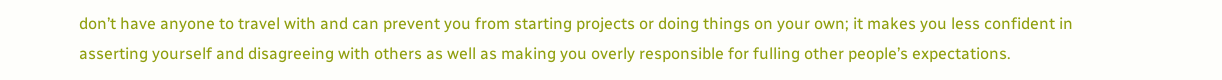don’t have anyone to travel with and can prevent you from starting projects or doing things on your own; it makes you less confident in asserting yourself and disagreeing with others as well as making you overly responsible for fulling other people’s expectations.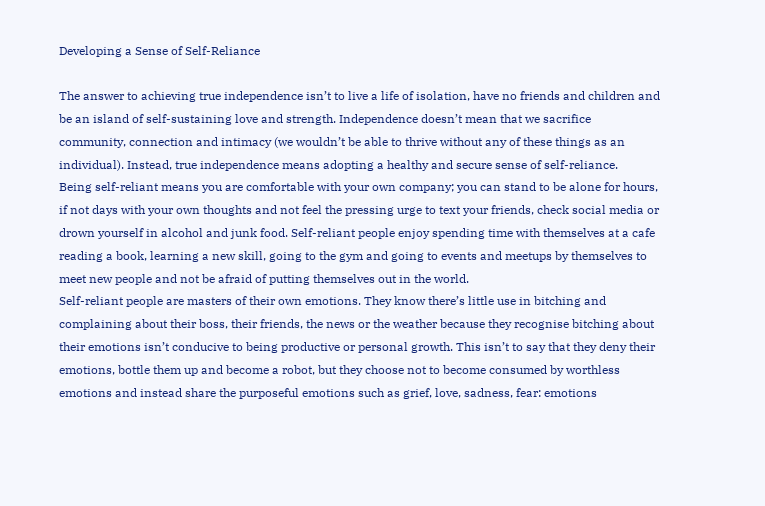Developing a Sense of Self-Reliance

The answer to achieving true independence isn’t to live a life of isolation, have no friends and children and be an island of self-sustaining love and strength. Independence doesn’t mean that we sacrifice community, connection and intimacy (we wouldn’t be able to thrive without any of these things as an individual). Instead, true independence means adopting a healthy and secure sense of self-reliance.
Being self-reliant means you are comfortable with your own company; you can stand to be alone for hours, if not days with your own thoughts and not feel the pressing urge to text your friends, check social media or drown yourself in alcohol and junk food. Self-reliant people enjoy spending time with themselves at a cafe reading a book, learning a new skill, going to the gym and going to events and meetups by themselves to meet new people and not be afraid of putting themselves out in the world.
Self-reliant people are masters of their own emotions. They know there’s little use in bitching and complaining about their boss, their friends, the news or the weather because they recognise bitching about their emotions isn’t conducive to being productive or personal growth. This isn’t to say that they deny their emotions, bottle them up and become a robot, but they choose not to become consumed by worthless emotions and instead share the purposeful emotions such as grief, love, sadness, fear: emotions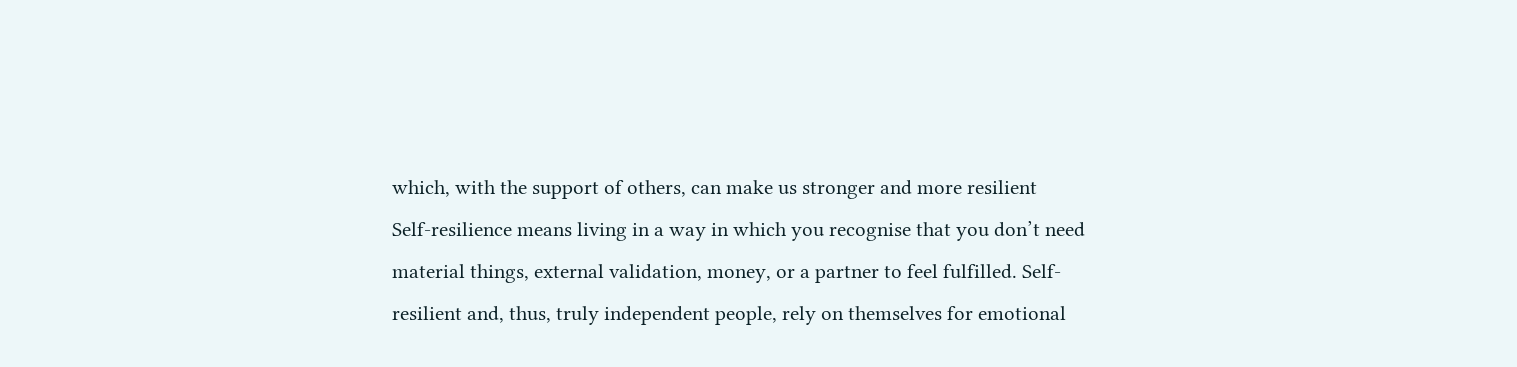which, with the support of others, can make us stronger and more resilient
Self-resilience means living in a way in which you recognise that you don’t need material things, external validation, money, or a partner to feel fulfilled. Self-resilient and, thus, truly independent people, rely on themselves for emotional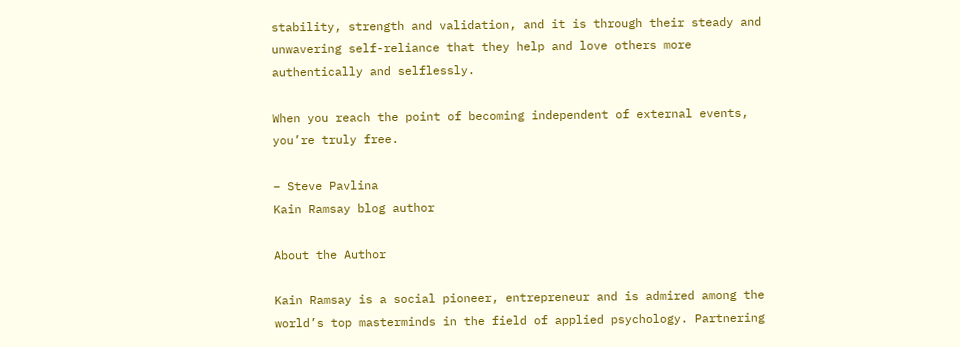stability, strength and validation, and it is through their steady and unwavering self-reliance that they help and love others more authentically and selflessly.

When you reach the point of becoming independent of external events, you’re truly free.

– Steve Pavlina
Kain Ramsay blog author

About the Author

Kain Ramsay is a social pioneer, entrepreneur and is admired among the world’s top masterminds in the field of applied psychology. Partnering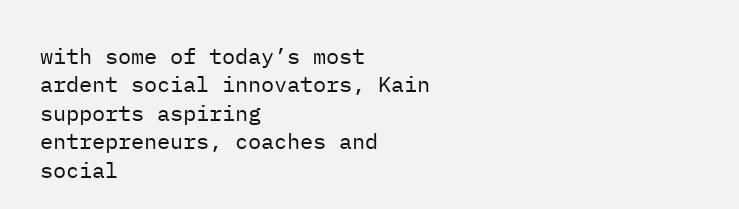with some of today’s most ardent social innovators, Kain supports aspiring entrepreneurs, coaches and social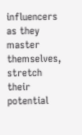influencers as they master themselves, stretch their potential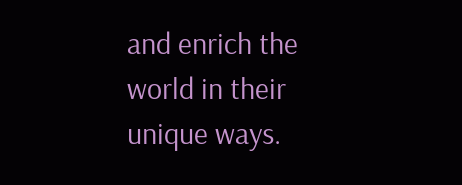and enrich the world in their unique ways.